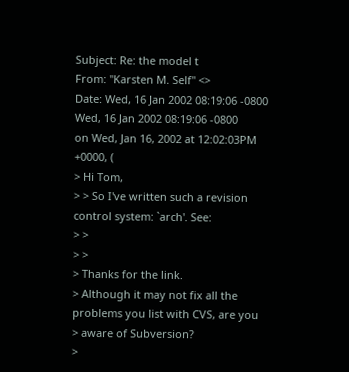Subject: Re: the model t
From: "Karsten M. Self" <>
Date: Wed, 16 Jan 2002 08:19:06 -0800
Wed, 16 Jan 2002 08:19:06 -0800
on Wed, Jan 16, 2002 at 12:02:03PM +0000, (
> Hi Tom,
> > So I've written such a revision control system: `arch'. See:
> >
> >
> Thanks for the link.
> Although it may not fix all the problems you list with CVS, are you
> aware of Subversion?
>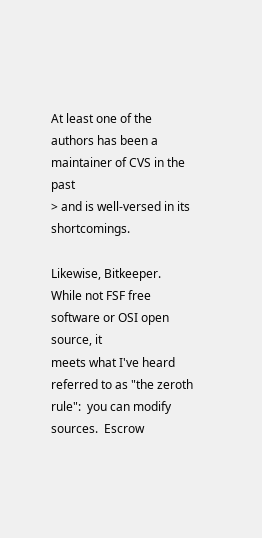At least one of the authors has been a maintainer of CVS in the past
> and is well-versed in its shortcomings.

Likewise, Bitkeeper.  While not FSF free software or OSI open source, it
meets what I've heard referred to as "the zeroth rule":  you can modify
sources.  Escrow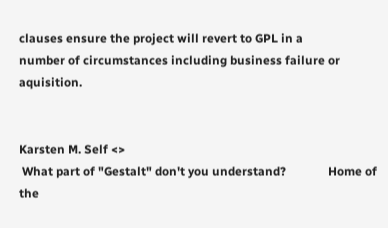clauses ensure the project will revert to GPL in a
number of circumstances including business failure or aquisition.


Karsten M. Self <>
 What part of "Gestalt" don't you understand?              Home of the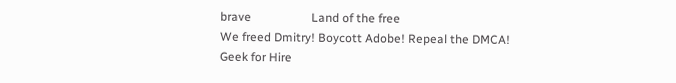brave                    Land of the free
We freed Dmitry! Boycott Adobe! Repeal the DMCA!
Geek for Hire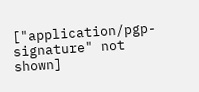["application/pgp-signature" not shown]